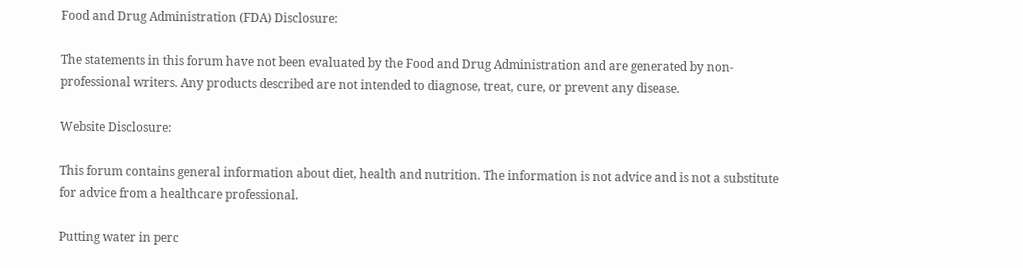Food and Drug Administration (FDA) Disclosure:

The statements in this forum have not been evaluated by the Food and Drug Administration and are generated by non-professional writers. Any products described are not intended to diagnose, treat, cure, or prevent any disease.

Website Disclosure:

This forum contains general information about diet, health and nutrition. The information is not advice and is not a substitute for advice from a healthcare professional.

Putting water in perc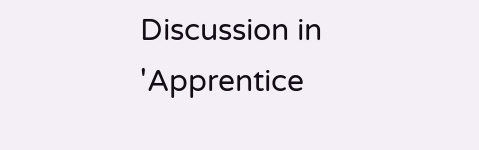Discussion in 'Apprentice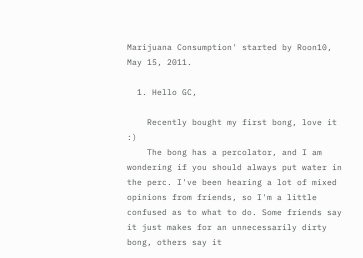Marijuana Consumption' started by Roon10, May 15, 2011.

  1. Hello GC,

    Recently bought my first bong, love it :)
    The bong has a percolator, and I am wondering if you should always put water in the perc. I've been hearing a lot of mixed opinions from friends, so I'm a little confused as to what to do. Some friends say it just makes for an unnecessarily dirty bong, others say it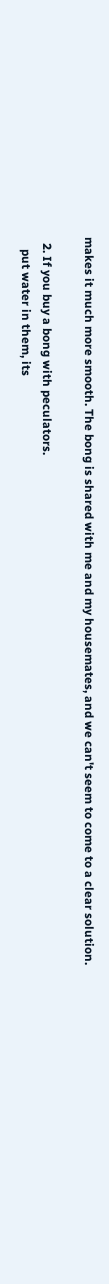makes it much more smooth. The bong is shared with me and my housemates, and we can't seem to come to a clear solution.

  2. If you buy a bong with peculators.
    put water in them, its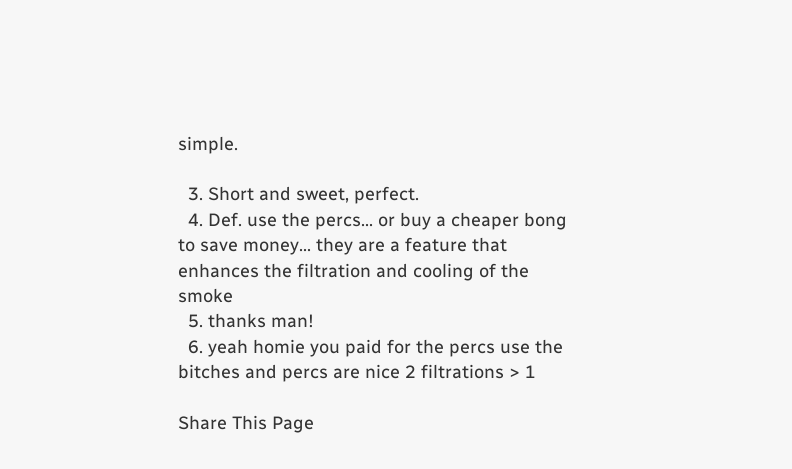simple.

  3. Short and sweet, perfect.
  4. Def. use the percs... or buy a cheaper bong to save money... they are a feature that enhances the filtration and cooling of the smoke
  5. thanks man!
  6. yeah homie you paid for the percs use the bitches and percs are nice 2 filtrations > 1

Share This Page